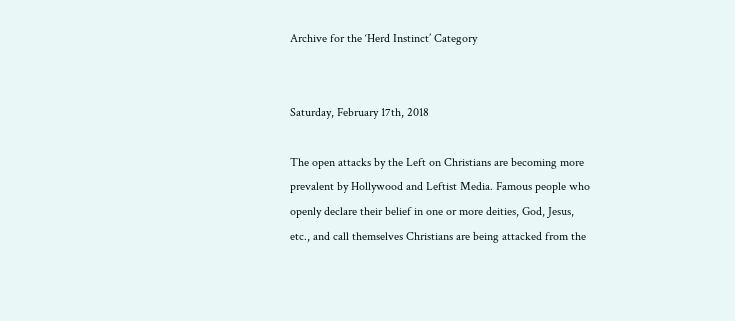Archive for the ‘Herd Instinct’ Category


Saturday, February 17th, 2018

The open attacks by the Left on Christians are becoming more prevalent by Hollywood and Leftist Media. Famous people who openly declare their belief in one or more deities, God, Jesus, etc., and call themselves Christians are being attacked from the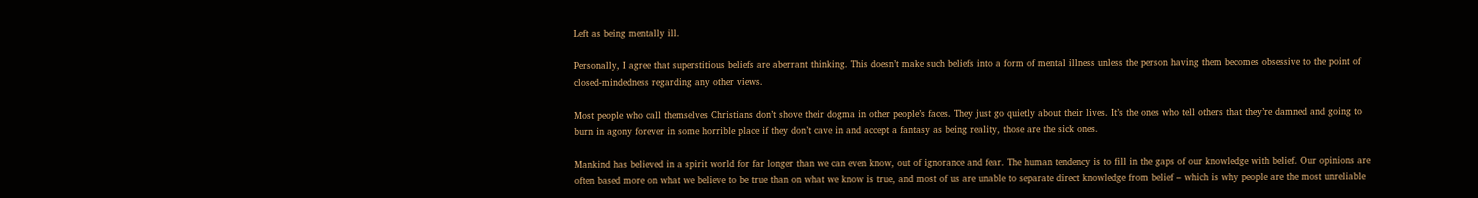Left as being mentally ill.

Personally, I agree that superstitious beliefs are aberrant thinking. This doesn’t make such beliefs into a form of mental illness unless the person having them becomes obsessive to the point of closed-mindedness regarding any other views.

Most people who call themselves Christians don’t shove their dogma in other people’s faces. They just go quietly about their lives. It’s the ones who tell others that they’re damned and going to burn in agony forever in some horrible place if they don’t cave in and accept a fantasy as being reality, those are the sick ones.

Mankind has believed in a spirit world for far longer than we can even know, out of ignorance and fear. The human tendency is to fill in the gaps of our knowledge with belief. Our opinions are often based more on what we believe to be true than on what we know is true, and most of us are unable to separate direct knowledge from belief – which is why people are the most unreliable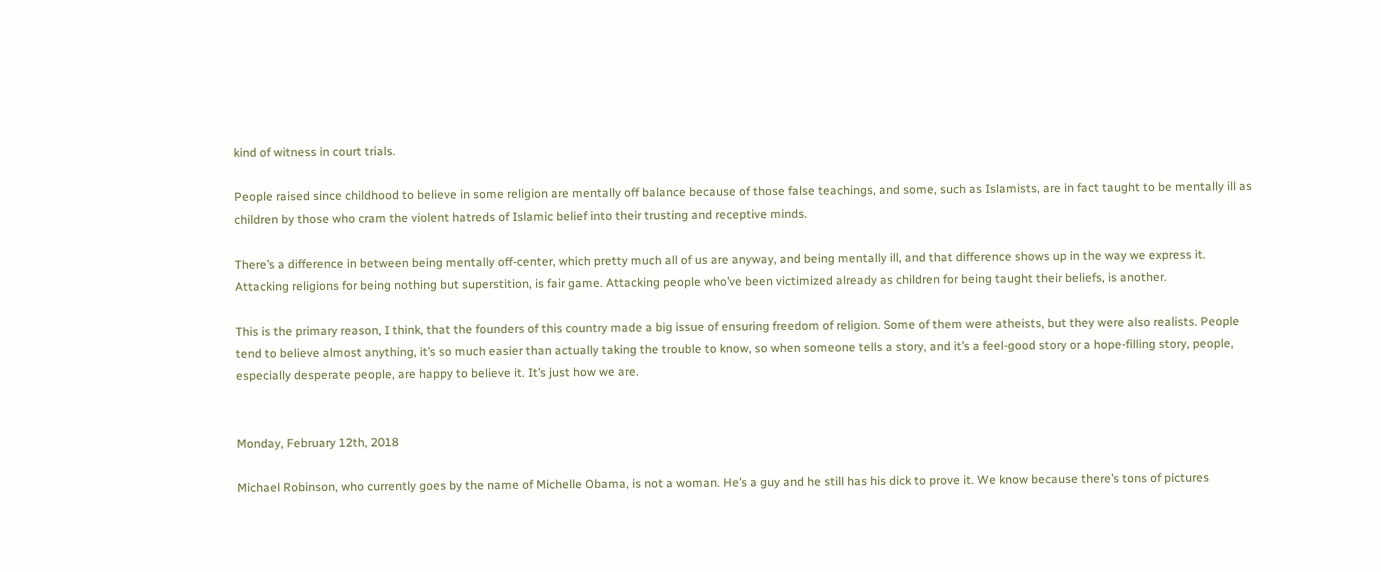kind of witness in court trials.

People raised since childhood to believe in some religion are mentally off balance because of those false teachings, and some, such as Islamists, are in fact taught to be mentally ill as children by those who cram the violent hatreds of Islamic belief into their trusting and receptive minds.

There’s a difference in between being mentally off-center, which pretty much all of us are anyway, and being mentally ill, and that difference shows up in the way we express it. Attacking religions for being nothing but superstition, is fair game. Attacking people who’ve been victimized already as children for being taught their beliefs, is another.

This is the primary reason, I think, that the founders of this country made a big issue of ensuring freedom of religion. Some of them were atheists, but they were also realists. People tend to believe almost anything, it’s so much easier than actually taking the trouble to know, so when someone tells a story, and it’s a feel-good story or a hope-filling story, people, especially desperate people, are happy to believe it. It’s just how we are.


Monday, February 12th, 2018

Michael Robinson, who currently goes by the name of Michelle Obama, is not a woman. He’s a guy and he still has his dick to prove it. We know because there’s tons of pictures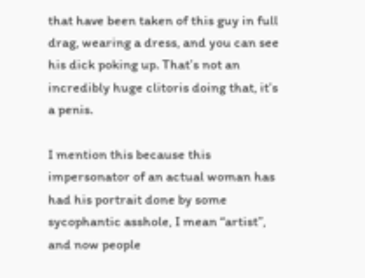that have been taken of this guy in full drag, wearing a dress, and you can see his dick poking up. That’s not an incredibly huge clitoris doing that, it’s a penis.

I mention this because this impersonator of an actual woman has had his portrait done by some sycophantic asshole, I mean “artist”, and now people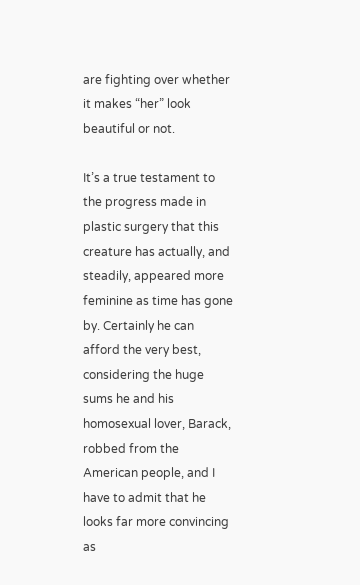are fighting over whether it makes “her” look beautiful or not.

It’s a true testament to the progress made in plastic surgery that this creature has actually, and steadily, appeared more feminine as time has gone by. Certainly he can afford the very best, considering the huge sums he and his homosexual lover, Barack, robbed from the American people, and I have to admit that he looks far more convincing as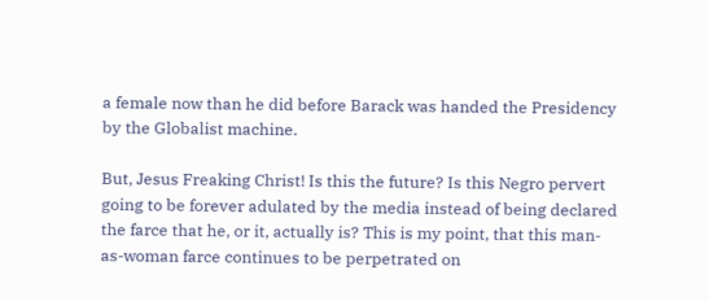a female now than he did before Barack was handed the Presidency by the Globalist machine.

But, Jesus Freaking Christ! Is this the future? Is this Negro pervert going to be forever adulated by the media instead of being declared the farce that he, or it, actually is? This is my point, that this man-as-woman farce continues to be perpetrated on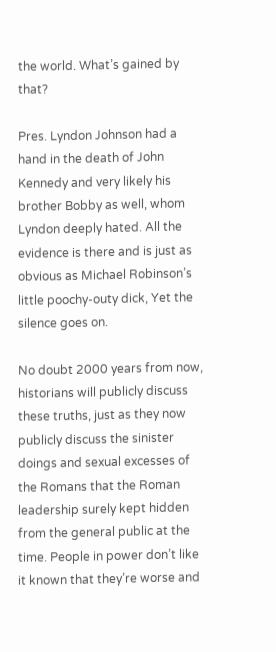the world. What’s gained by that?

Pres. Lyndon Johnson had a hand in the death of John Kennedy and very likely his brother Bobby as well, whom Lyndon deeply hated. All the evidence is there and is just as obvious as Michael Robinson’s little poochy-outy dick, Yet the silence goes on.

No doubt 2000 years from now, historians will publicly discuss these truths, just as they now publicly discuss the sinister doings and sexual excesses of the Romans that the Roman leadership surely kept hidden from the general public at the time. People in power don’t like it known that they’re worse and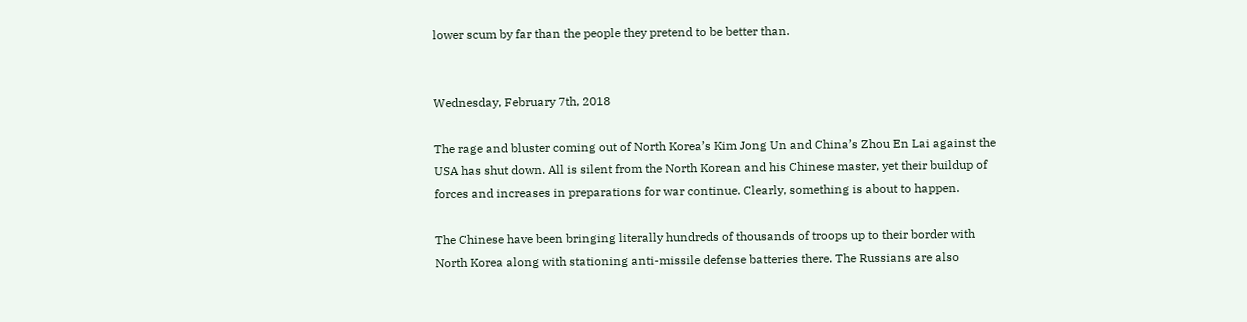lower scum by far than the people they pretend to be better than.


Wednesday, February 7th, 2018

The rage and bluster coming out of North Korea’s Kim Jong Un and China’s Zhou En Lai against the USA has shut down. All is silent from the North Korean and his Chinese master, yet their buildup of forces and increases in preparations for war continue. Clearly, something is about to happen.

The Chinese have been bringing literally hundreds of thousands of troops up to their border with North Korea along with stationing anti-missile defense batteries there. The Russians are also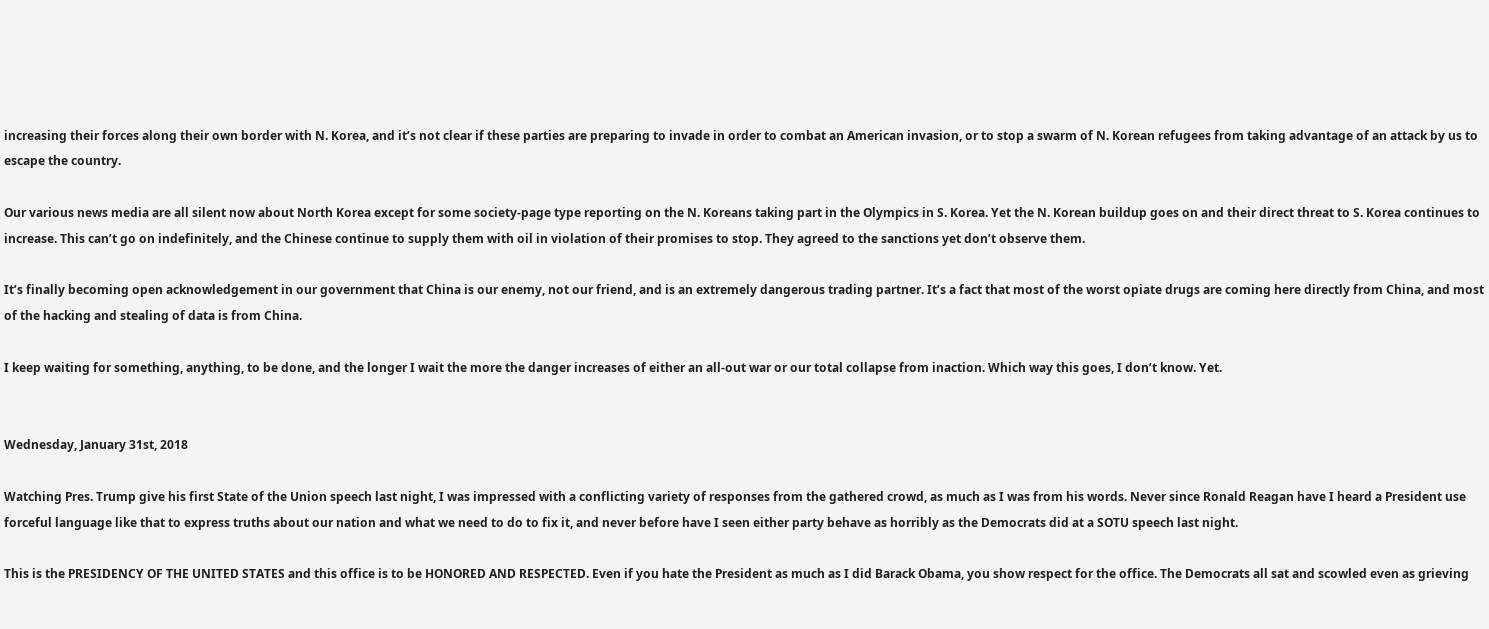increasing their forces along their own border with N. Korea, and it’s not clear if these parties are preparing to invade in order to combat an American invasion, or to stop a swarm of N. Korean refugees from taking advantage of an attack by us to escape the country.

Our various news media are all silent now about North Korea except for some society-page type reporting on the N. Koreans taking part in the Olympics in S. Korea. Yet the N. Korean buildup goes on and their direct threat to S. Korea continues to increase. This can’t go on indefinitely, and the Chinese continue to supply them with oil in violation of their promises to stop. They agreed to the sanctions yet don’t observe them.

It’s finally becoming open acknowledgement in our government that China is our enemy, not our friend, and is an extremely dangerous trading partner. It’s a fact that most of the worst opiate drugs are coming here directly from China, and most of the hacking and stealing of data is from China.

I keep waiting for something, anything, to be done, and the longer I wait the more the danger increases of either an all-out war or our total collapse from inaction. Which way this goes, I don’t know. Yet.


Wednesday, January 31st, 2018

Watching Pres. Trump give his first State of the Union speech last night, I was impressed with a conflicting variety of responses from the gathered crowd, as much as I was from his words. Never since Ronald Reagan have I heard a President use forceful language like that to express truths about our nation and what we need to do to fix it, and never before have I seen either party behave as horribly as the Democrats did at a SOTU speech last night.

This is the PRESIDENCY OF THE UNITED STATES and this office is to be HONORED AND RESPECTED. Even if you hate the President as much as I did Barack Obama, you show respect for the office. The Democrats all sat and scowled even as grieving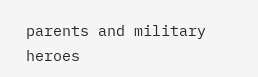parents and military heroes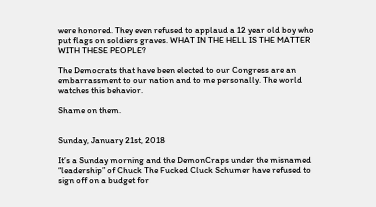were honored. They even refused to applaud a 12 year old boy who put flags on soldiers graves. WHAT IN THE HELL IS THE MATTER WITH THESE PEOPLE?

The Democrats that have been elected to our Congress are an embarrassment to our nation and to me personally. The world watches this behavior.

Shame on them.


Sunday, January 21st, 2018

It’s a Sunday morning and the DemonCraps under the misnamed “leadership” of Chuck The Fucked Cluck Schumer have refused to sign off on a budget for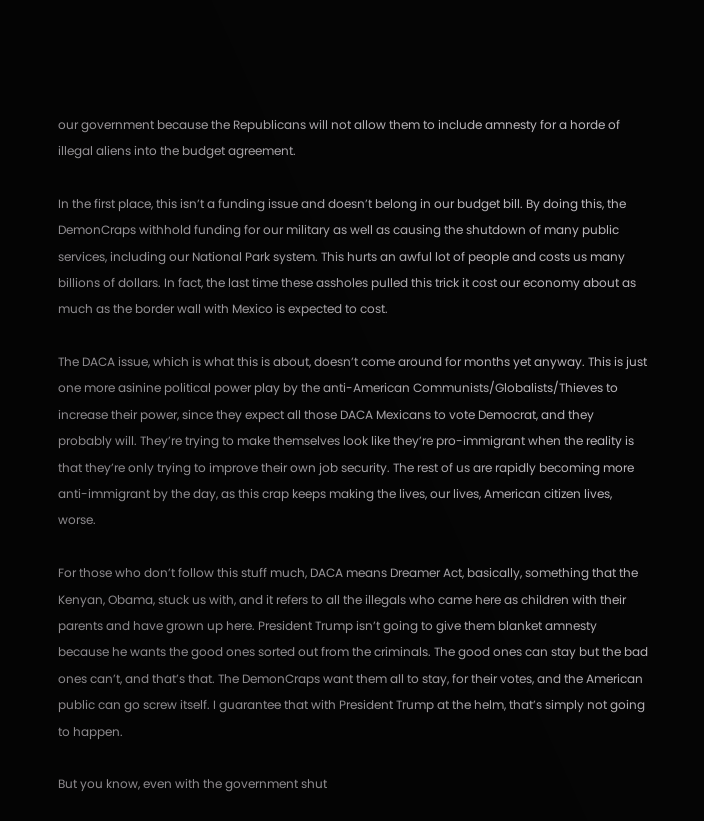our government because the Republicans will not allow them to include amnesty for a horde of illegal aliens into the budget agreement.

In the first place, this isn’t a funding issue and doesn’t belong in our budget bill. By doing this, the DemonCraps withhold funding for our military as well as causing the shutdown of many public services, including our National Park system. This hurts an awful lot of people and costs us many billions of dollars. In fact, the last time these assholes pulled this trick it cost our economy about as much as the border wall with Mexico is expected to cost.

The DACA issue, which is what this is about, doesn’t come around for months yet anyway. This is just one more asinine political power play by the anti-American Communists/Globalists/Thieves to increase their power, since they expect all those DACA Mexicans to vote Democrat, and they probably will. They’re trying to make themselves look like they’re pro-immigrant when the reality is that they’re only trying to improve their own job security. The rest of us are rapidly becoming more anti-immigrant by the day, as this crap keeps making the lives, our lives, American citizen lives, worse.

For those who don’t follow this stuff much, DACA means Dreamer Act, basically, something that the Kenyan, Obama, stuck us with, and it refers to all the illegals who came here as children with their parents and have grown up here. President Trump isn’t going to give them blanket amnesty because he wants the good ones sorted out from the criminals. The good ones can stay but the bad ones can’t, and that’s that. The DemonCraps want them all to stay, for their votes, and the American public can go screw itself. I guarantee that with President Trump at the helm, that’s simply not going to happen.

But you know, even with the government shut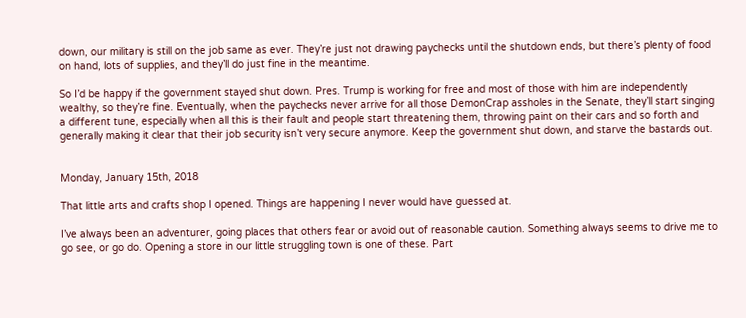down, our military is still on the job same as ever. They’re just not drawing paychecks until the shutdown ends, but there’s plenty of food on hand, lots of supplies, and they’ll do just fine in the meantime.

So I’d be happy if the government stayed shut down. Pres. Trump is working for free and most of those with him are independently wealthy, so they’re fine. Eventually, when the paychecks never arrive for all those DemonCrap assholes in the Senate, they’ll start singing a different tune, especially when all this is their fault and people start threatening them, throwing paint on their cars and so forth and generally making it clear that their job security isn’t very secure anymore. Keep the government shut down, and starve the bastards out.


Monday, January 15th, 2018

That little arts and crafts shop I opened. Things are happening I never would have guessed at.

I’ve always been an adventurer, going places that others fear or avoid out of reasonable caution. Something always seems to drive me to go see, or go do. Opening a store in our little struggling town is one of these. Part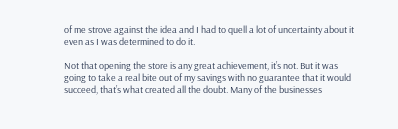of me strove against the idea and I had to quell a lot of uncertainty about it even as I was determined to do it.

Not that opening the store is any great achievement, it’s not. But it was going to take a real bite out of my savings with no guarantee that it would succeed, that’s what created all the doubt. Many of the businesses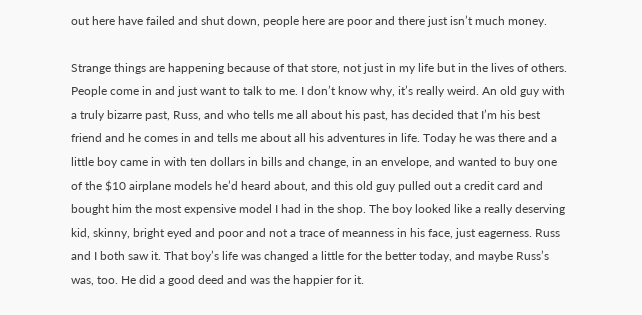out here have failed and shut down, people here are poor and there just isn’t much money.

Strange things are happening because of that store, not just in my life but in the lives of others. People come in and just want to talk to me. I don’t know why, it’s really weird. An old guy with a truly bizarre past, Russ, and who tells me all about his past, has decided that I’m his best friend and he comes in and tells me about all his adventures in life. Today he was there and a little boy came in with ten dollars in bills and change, in an envelope, and wanted to buy one of the $10 airplane models he’d heard about, and this old guy pulled out a credit card and bought him the most expensive model I had in the shop. The boy looked like a really deserving kid, skinny, bright eyed and poor and not a trace of meanness in his face, just eagerness. Russ and I both saw it. That boy’s life was changed a little for the better today, and maybe Russ’s was, too. He did a good deed and was the happier for it.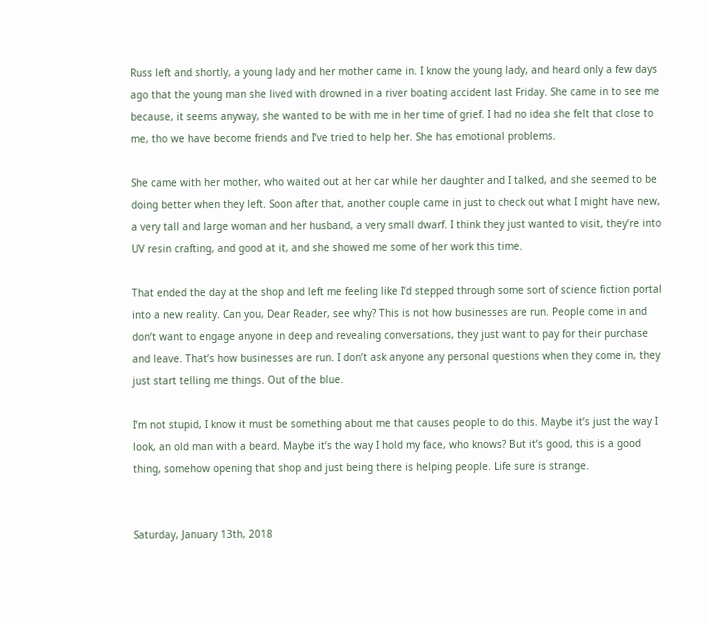Russ left and shortly, a young lady and her mother came in. I know the young lady, and heard only a few days ago that the young man she lived with drowned in a river boating accident last Friday. She came in to see me because, it seems anyway, she wanted to be with me in her time of grief. I had no idea she felt that close to me, tho we have become friends and I’ve tried to help her. She has emotional problems.

She came with her mother, who waited out at her car while her daughter and I talked, and she seemed to be doing better when they left. Soon after that, another couple came in just to check out what I might have new, a very tall and large woman and her husband, a very small dwarf. I think they just wanted to visit, they’re into UV resin crafting, and good at it, and she showed me some of her work this time.

That ended the day at the shop and left me feeling like I’d stepped through some sort of science fiction portal into a new reality. Can you, Dear Reader, see why? This is not how businesses are run. People come in and don’t want to engage anyone in deep and revealing conversations, they just want to pay for their purchase and leave. That’s how businesses are run. I don’t ask anyone any personal questions when they come in, they just start telling me things. Out of the blue.

I’m not stupid, I know it must be something about me that causes people to do this. Maybe it’s just the way I look, an old man with a beard. Maybe it’s the way I hold my face, who knows? But it’s good, this is a good thing, somehow opening that shop and just being there is helping people. Life sure is strange.


Saturday, January 13th, 2018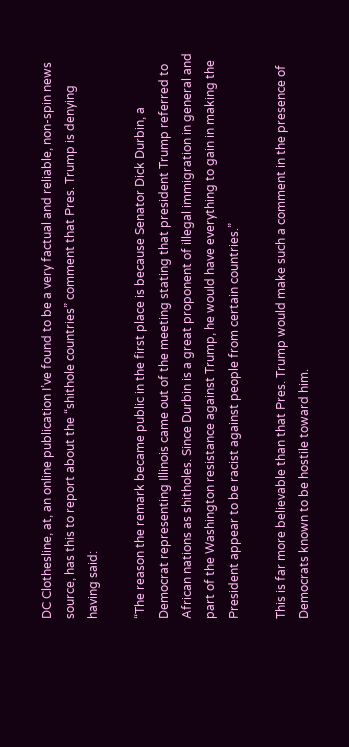DC Clothesline, at, an online publication I’ve found to be a very factual and reliable, non-spin news source, has this to report about the “shithole countries” comment that Pres. Trump is denying having said:

“The reason the remark became public in the first place is because Senator Dick Durbin, a Democrat representing Illinois came out of the meeting stating that president Trump referred to African nations as shitholes. Since Durbin is a great proponent of illegal immigration in general and part of the Washington resistance against Trump, he would have everything to gain in making the President appear to be racist against people from certain countries.”

This is far more believable than that Pres. Trump would make such a comment in the presence of Democrats known to be hostile toward him.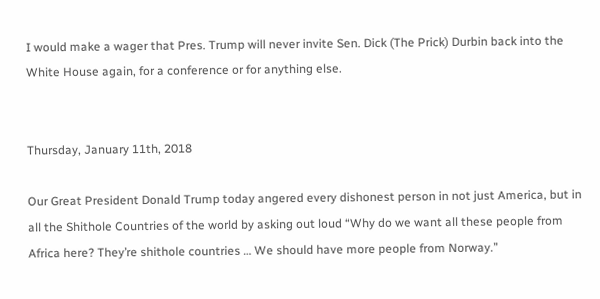I would make a wager that Pres. Trump will never invite Sen. Dick (The Prick) Durbin back into the White House again, for a conference or for anything else.


Thursday, January 11th, 2018

Our Great President Donald Trump today angered every dishonest person in not just America, but in all the Shithole Countries of the world by asking out loud “Why do we want all these people from Africa here? They’re shithole countries … We should have more people from Norway.”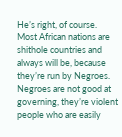He’s right, of course. Most African nations are shithole countries and always will be, because they’re run by Negroes. Negroes are not good at governing, they’re violent people who are easily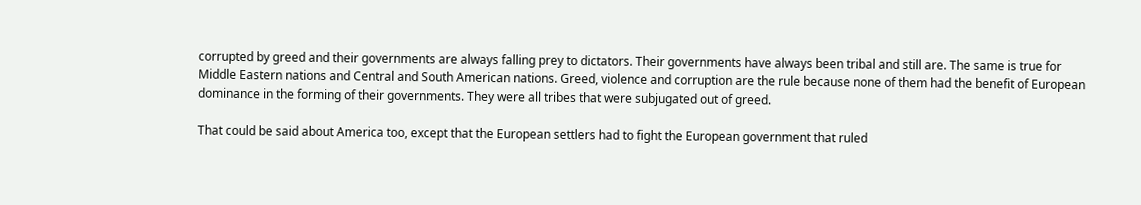corrupted by greed and their governments are always falling prey to dictators. Their governments have always been tribal and still are. The same is true for Middle Eastern nations and Central and South American nations. Greed, violence and corruption are the rule because none of them had the benefit of European dominance in the forming of their governments. They were all tribes that were subjugated out of greed.

That could be said about America too, except that the European settlers had to fight the European government that ruled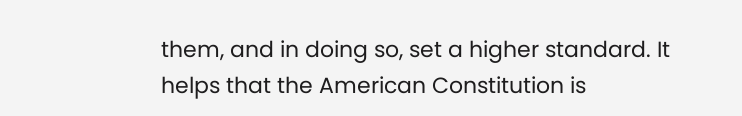them, and in doing so, set a higher standard. It helps that the American Constitution is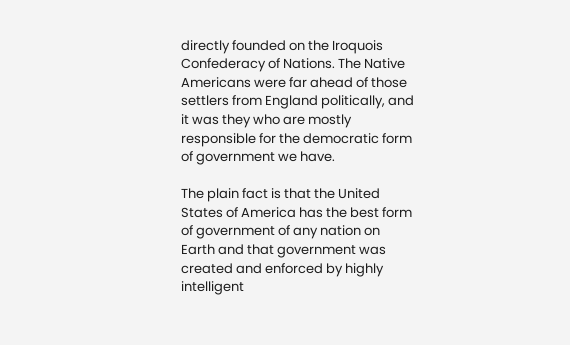directly founded on the Iroquois Confederacy of Nations. The Native Americans were far ahead of those settlers from England politically, and it was they who are mostly responsible for the democratic form of government we have.

The plain fact is that the United States of America has the best form of government of any nation on Earth and that government was created and enforced by highly intelligent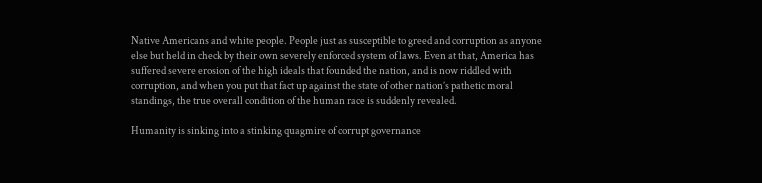Native Americans and white people. People just as susceptible to greed and corruption as anyone else but held in check by their own severely enforced system of laws. Even at that, America has suffered severe erosion of the high ideals that founded the nation, and is now riddled with corruption, and when you put that fact up against the state of other nation’s pathetic moral standings, the true overall condition of the human race is suddenly revealed.

Humanity is sinking into a stinking quagmire of corrupt governance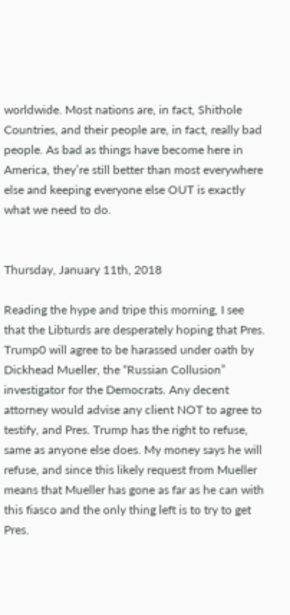worldwide. Most nations are, in fact, Shithole Countries, and their people are, in fact, really bad people. As bad as things have become here in America, they’re still better than most everywhere else and keeping everyone else OUT is exactly what we need to do.


Thursday, January 11th, 2018

Reading the hype and tripe this morning, I see that the Libturds are desperately hoping that Pres. Trump0 will agree to be harassed under oath by Dickhead Mueller, the “Russian Collusion” investigator for the Democrats. Any decent attorney would advise any client NOT to agree to testify, and Pres. Trump has the right to refuse, same as anyone else does. My money says he will refuse, and since this likely request from Mueller means that Mueller has gone as far as he can with this fiasco and the only thing left is to try to get Pres.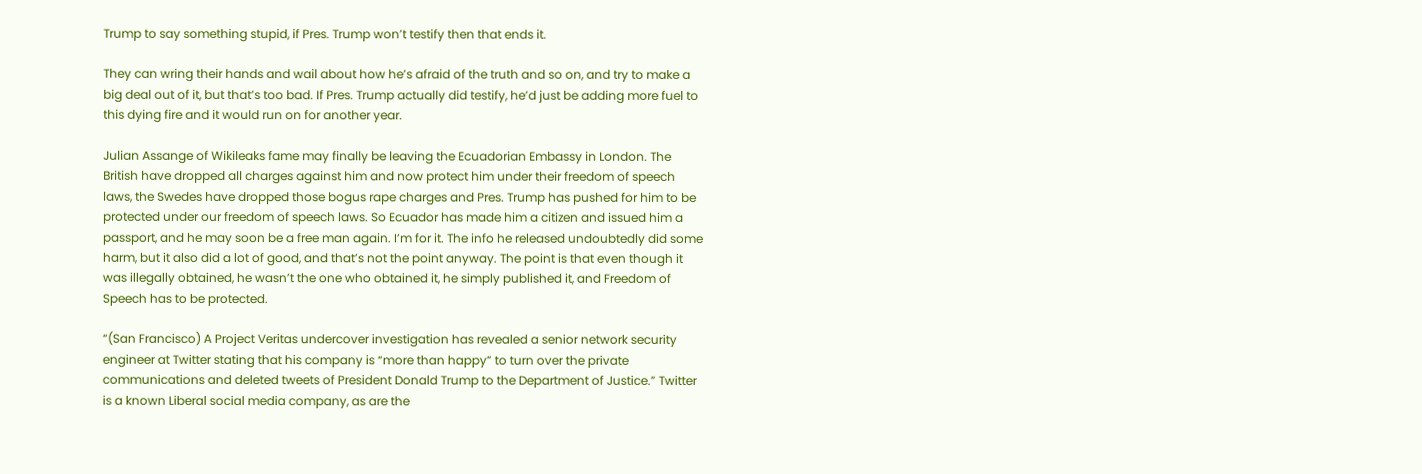Trump to say something stupid, if Pres. Trump won’t testify then that ends it.

They can wring their hands and wail about how he’s afraid of the truth and so on, and try to make a big deal out of it, but that’s too bad. If Pres. Trump actually did testify, he’d just be adding more fuel to this dying fire and it would run on for another year.

Julian Assange of Wikileaks fame may finally be leaving the Ecuadorian Embassy in London. The British have dropped all charges against him and now protect him under their freedom of speech laws, the Swedes have dropped those bogus rape charges and Pres. Trump has pushed for him to be protected under our freedom of speech laws. So Ecuador has made him a citizen and issued him a passport, and he may soon be a free man again. I’m for it. The info he released undoubtedly did some harm, but it also did a lot of good, and that’s not the point anyway. The point is that even though it was illegally obtained, he wasn’t the one who obtained it, he simply published it, and Freedom of Speech has to be protected.

“(San Francisco) A Project Veritas undercover investigation has revealed a senior network security engineer at Twitter stating that his company is “more than happy” to turn over the private communications and deleted tweets of President Donald Trump to the Department of Justice.” Twitter is a known Liberal social media company, as are the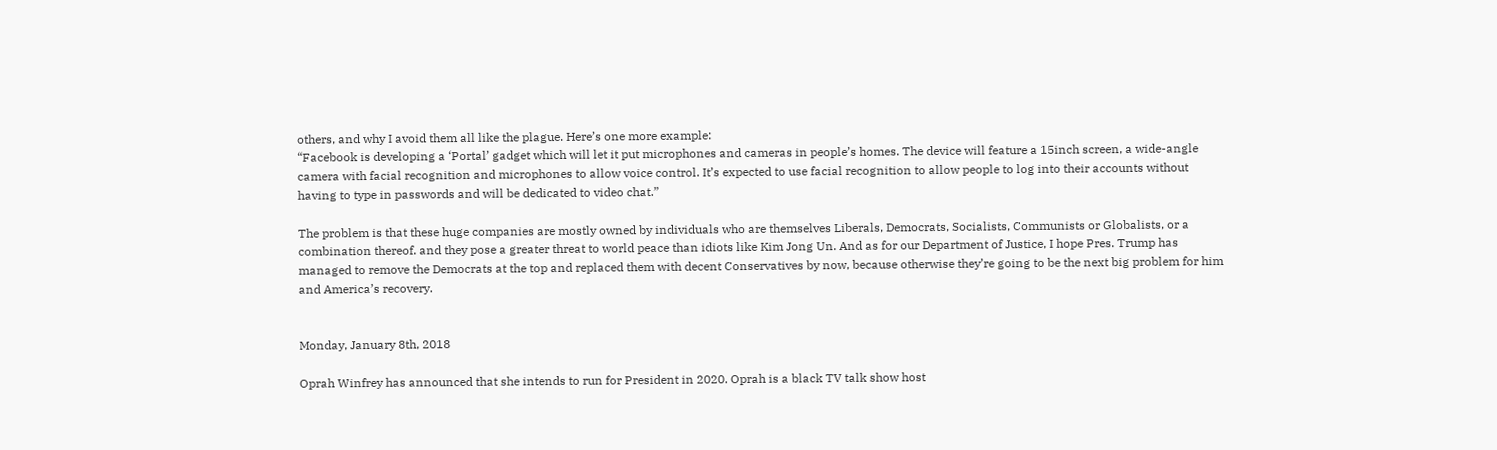others, and why I avoid them all like the plague. Here’s one more example:
“Facebook is developing a ‘Portal’ gadget which will let it put microphones and cameras in people’s homes. The device will feature a 15inch screen, a wide-angle camera with facial recognition and microphones to allow voice control. It’s expected to use facial recognition to allow people to log into their accounts without having to type in passwords and will be dedicated to video chat.”

The problem is that these huge companies are mostly owned by individuals who are themselves Liberals, Democrats, Socialists, Communists or Globalists, or a combination thereof. and they pose a greater threat to world peace than idiots like Kim Jong Un. And as for our Department of Justice, I hope Pres. Trump has managed to remove the Democrats at the top and replaced them with decent Conservatives by now, because otherwise they’re going to be the next big problem for him and America’s recovery.


Monday, January 8th, 2018

Oprah Winfrey has announced that she intends to run for President in 2020. Oprah is a black TV talk show host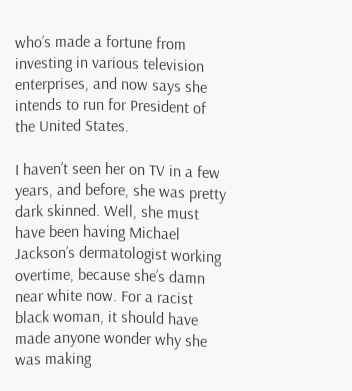who’s made a fortune from investing in various television enterprises, and now says she intends to run for President of the United States.

I haven’t seen her on TV in a few years, and before, she was pretty dark skinned. Well, she must have been having Michael Jackson’s dermatologist working overtime, because she’s damn near white now. For a racist black woman, it should have made anyone wonder why she was making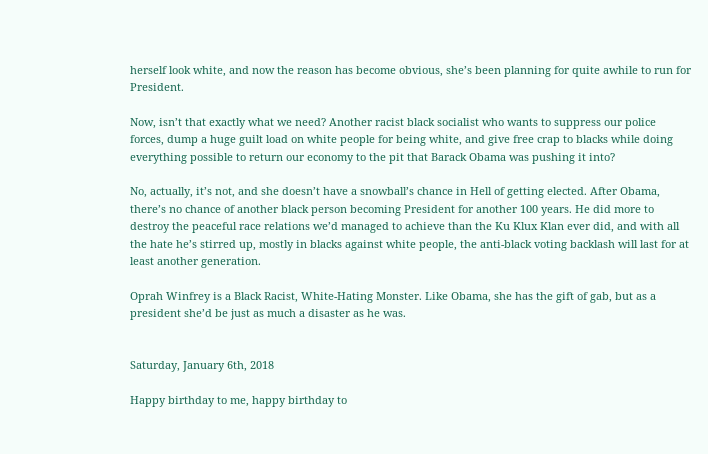herself look white, and now the reason has become obvious, she’s been planning for quite awhile to run for President.

Now, isn’t that exactly what we need? Another racist black socialist who wants to suppress our police forces, dump a huge guilt load on white people for being white, and give free crap to blacks while doing everything possible to return our economy to the pit that Barack Obama was pushing it into?

No, actually, it’s not, and she doesn’t have a snowball’s chance in Hell of getting elected. After Obama, there’s no chance of another black person becoming President for another 100 years. He did more to destroy the peaceful race relations we’d managed to achieve than the Ku Klux Klan ever did, and with all the hate he’s stirred up, mostly in blacks against white people, the anti-black voting backlash will last for at least another generation.

Oprah Winfrey is a Black Racist, White-Hating Monster. Like Obama, she has the gift of gab, but as a president she’d be just as much a disaster as he was.


Saturday, January 6th, 2018

Happy birthday to me, happy birthday to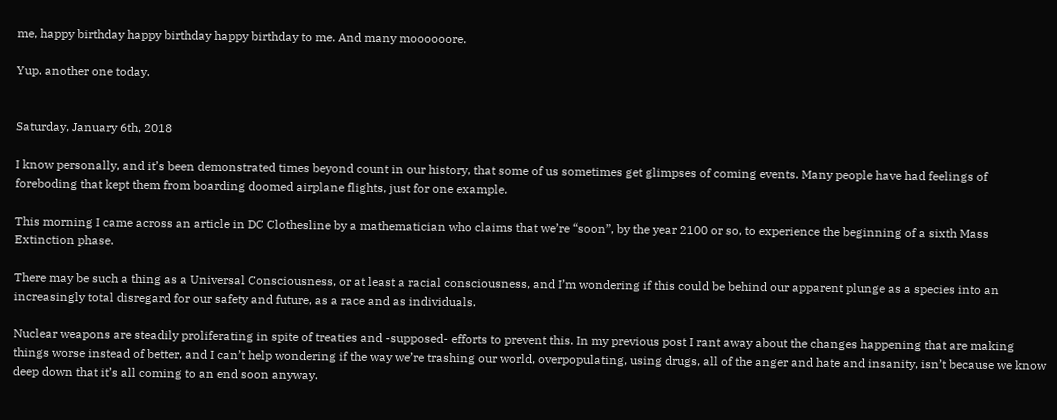me, happy birthday happy birthday happy birthday to me. And many moooooore.

Yup. another one today.


Saturday, January 6th, 2018

I know personally, and it’s been demonstrated times beyond count in our history, that some of us sometimes get glimpses of coming events. Many people have had feelings of foreboding that kept them from boarding doomed airplane flights, just for one example.

This morning I came across an article in DC Clothesline by a mathematician who claims that we’re “soon”, by the year 2100 or so, to experience the beginning of a sixth Mass Extinction phase.

There may be such a thing as a Universal Consciousness, or at least a racial consciousness, and I’m wondering if this could be behind our apparent plunge as a species into an increasingly total disregard for our safety and future, as a race and as individuals.

Nuclear weapons are steadily proliferating in spite of treaties and -supposed- efforts to prevent this. In my previous post I rant away about the changes happening that are making things worse instead of better, and I can’t help wondering if the way we’re trashing our world, overpopulating, using drugs, all of the anger and hate and insanity, isn’t because we know deep down that it’s all coming to an end soon anyway.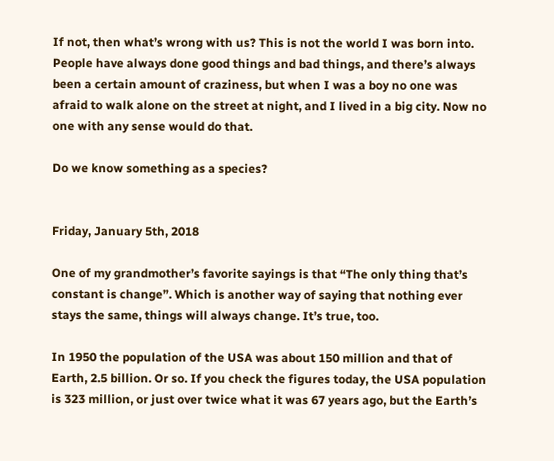If not, then what’s wrong with us? This is not the world I was born into. People have always done good things and bad things, and there’s always been a certain amount of craziness, but when I was a boy no one was afraid to walk alone on the street at night, and I lived in a big city. Now no one with any sense would do that.

Do we know something as a species?


Friday, January 5th, 2018

One of my grandmother’s favorite sayings is that “The only thing that’s constant is change”. Which is another way of saying that nothing ever stays the same, things will always change. It’s true, too.

In 1950 the population of the USA was about 150 million and that of Earth, 2.5 billion. Or so. If you check the figures today, the USA population is 323 million, or just over twice what it was 67 years ago, but the Earth’s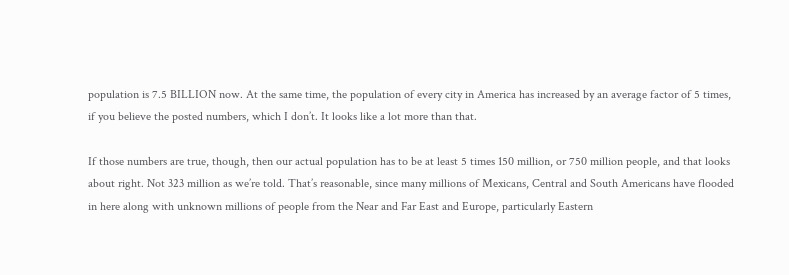population is 7.5 BILLION now. At the same time, the population of every city in America has increased by an average factor of 5 times, if you believe the posted numbers, which I don’t. It looks like a lot more than that.

If those numbers are true, though, then our actual population has to be at least 5 times 150 million, or 750 million people, and that looks about right. Not 323 million as we’re told. That’s reasonable, since many millions of Mexicans, Central and South Americans have flooded in here along with unknown millions of people from the Near and Far East and Europe, particularly Eastern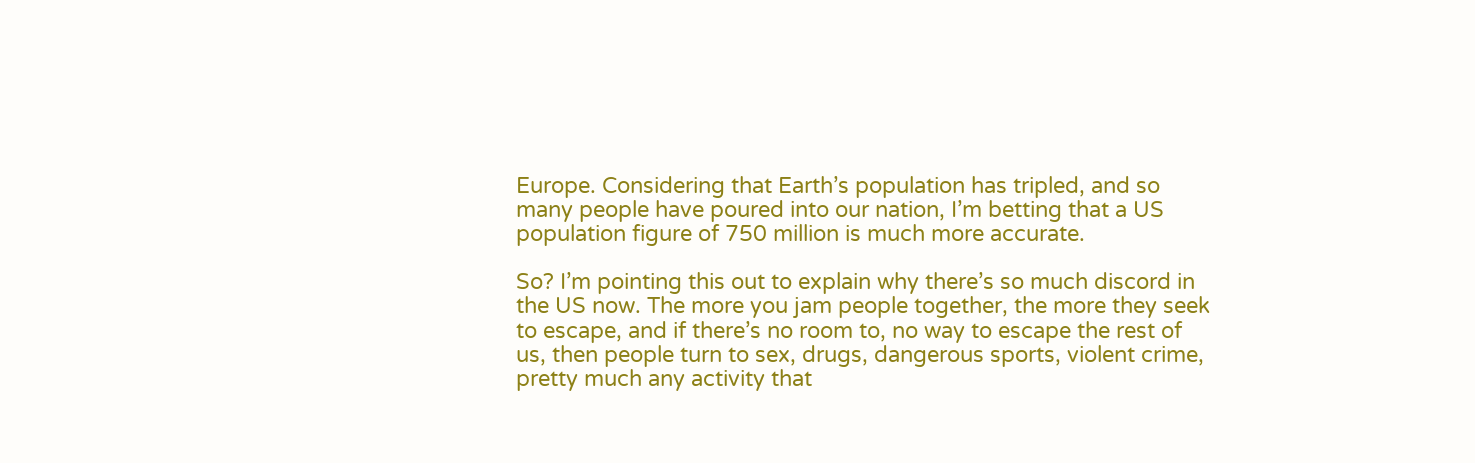Europe. Considering that Earth’s population has tripled, and so many people have poured into our nation, I’m betting that a US population figure of 750 million is much more accurate.

So? I’m pointing this out to explain why there’s so much discord in the US now. The more you jam people together, the more they seek to escape, and if there’s no room to, no way to escape the rest of us, then people turn to sex, drugs, dangerous sports, violent crime, pretty much any activity that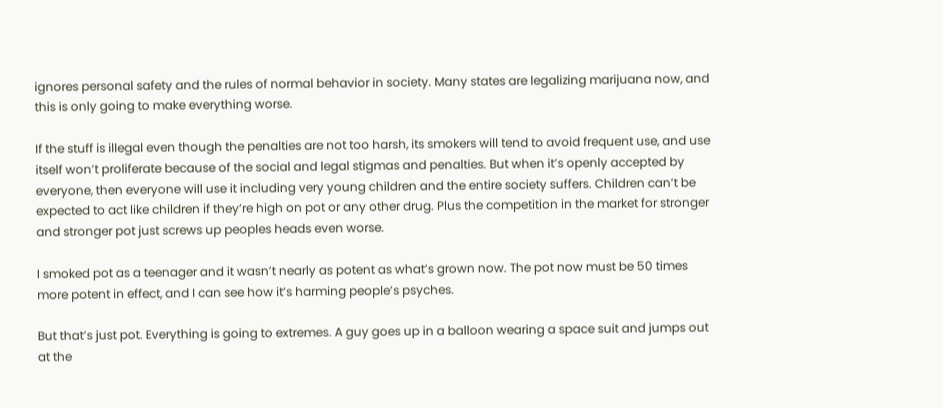ignores personal safety and the rules of normal behavior in society. Many states are legalizing marijuana now, and this is only going to make everything worse.

If the stuff is illegal even though the penalties are not too harsh, its smokers will tend to avoid frequent use, and use itself won’t proliferate because of the social and legal stigmas and penalties. But when it’s openly accepted by everyone, then everyone will use it including very young children and the entire society suffers. Children can’t be expected to act like children if they’re high on pot or any other drug. Plus the competition in the market for stronger and stronger pot just screws up peoples heads even worse.

I smoked pot as a teenager and it wasn’t nearly as potent as what’s grown now. The pot now must be 50 times more potent in effect, and I can see how it’s harming people’s psyches.

But that’s just pot. Everything is going to extremes. A guy goes up in a balloon wearing a space suit and jumps out at the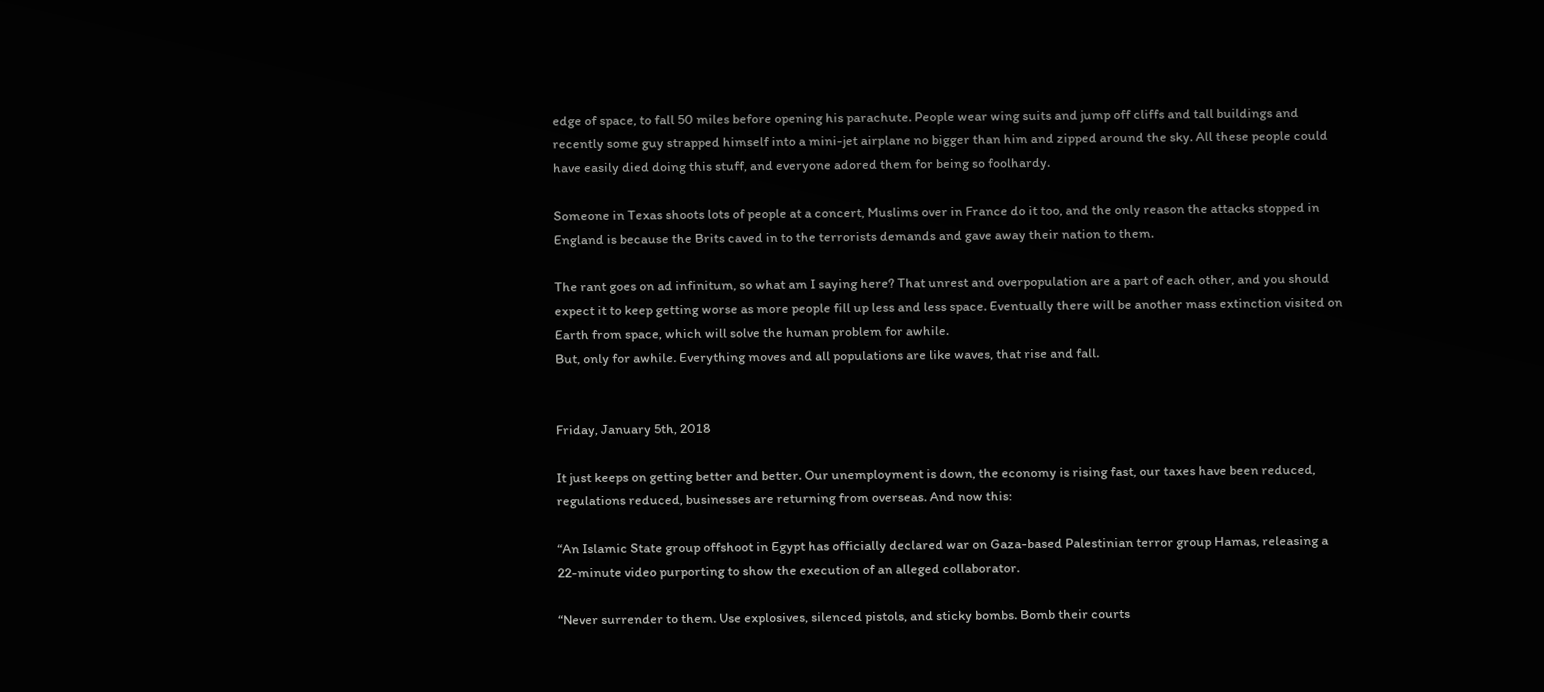edge of space, to fall 50 miles before opening his parachute. People wear wing suits and jump off cliffs and tall buildings and recently some guy strapped himself into a mini-jet airplane no bigger than him and zipped around the sky. All these people could have easily died doing this stuff, and everyone adored them for being so foolhardy.

Someone in Texas shoots lots of people at a concert, Muslims over in France do it too, and the only reason the attacks stopped in England is because the Brits caved in to the terrorists demands and gave away their nation to them.

The rant goes on ad infinitum, so what am I saying here? That unrest and overpopulation are a part of each other, and you should expect it to keep getting worse as more people fill up less and less space. Eventually there will be another mass extinction visited on Earth from space, which will solve the human problem for awhile.
But, only for awhile. Everything moves and all populations are like waves, that rise and fall.


Friday, January 5th, 2018

It just keeps on getting better and better. Our unemployment is down, the economy is rising fast, our taxes have been reduced, regulations reduced, businesses are returning from overseas. And now this:

“An Islamic State group offshoot in Egypt has officially declared war on Gaza-based Palestinian terror group Hamas, releasing a 22-minute video purporting to show the execution of an alleged collaborator.

“Never surrender to them. Use explosives, silenced pistols, and sticky bombs. Bomb their courts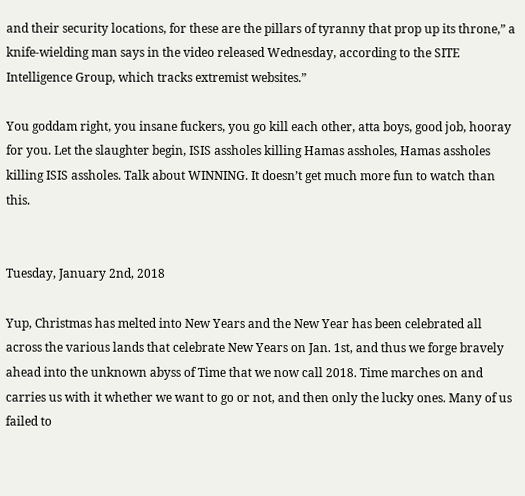and their security locations, for these are the pillars of tyranny that prop up its throne,” a knife-wielding man says in the video released Wednesday, according to the SITE Intelligence Group, which tracks extremist websites.”

You goddam right, you insane fuckers, you go kill each other, atta boys, good job, hooray for you. Let the slaughter begin, ISIS assholes killing Hamas assholes, Hamas assholes killing ISIS assholes. Talk about WINNING. It doesn’t get much more fun to watch than this.


Tuesday, January 2nd, 2018

Yup, Christmas has melted into New Years and the New Year has been celebrated all across the various lands that celebrate New Years on Jan. 1st, and thus we forge bravely ahead into the unknown abyss of Time that we now call 2018. Time marches on and carries us with it whether we want to go or not, and then only the lucky ones. Many of us failed to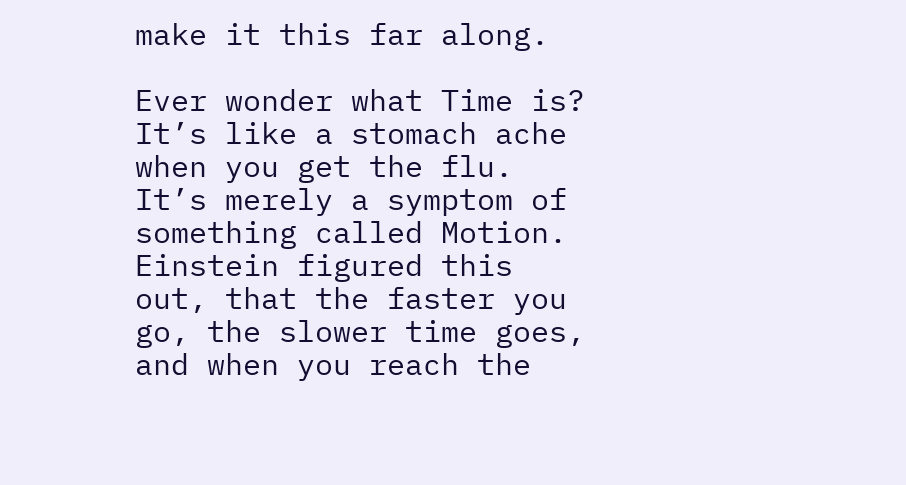make it this far along.

Ever wonder what Time is? It’s like a stomach ache when you get the flu. It’s merely a symptom of something called Motion. Einstein figured this out, that the faster you go, the slower time goes, and when you reach the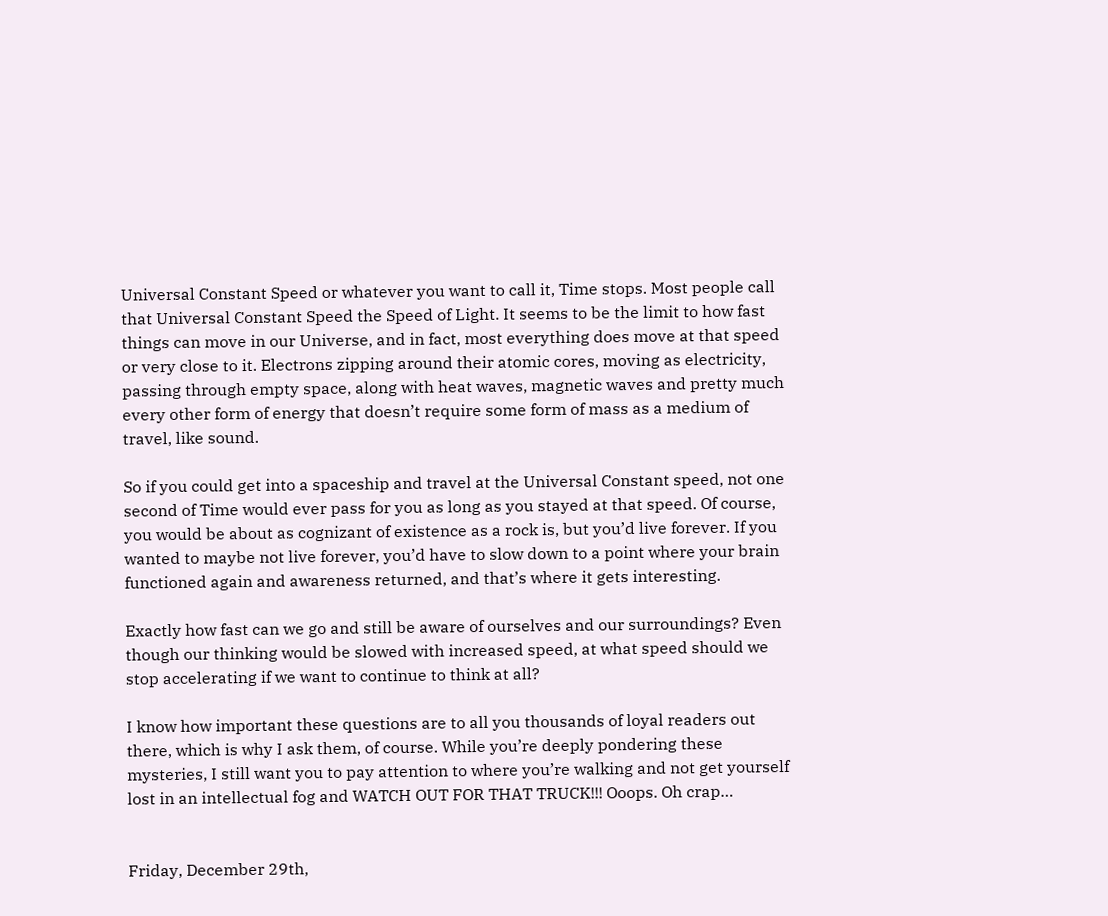Universal Constant Speed or whatever you want to call it, Time stops. Most people call that Universal Constant Speed the Speed of Light. It seems to be the limit to how fast things can move in our Universe, and in fact, most everything does move at that speed or very close to it. Electrons zipping around their atomic cores, moving as electricity, passing through empty space, along with heat waves, magnetic waves and pretty much every other form of energy that doesn’t require some form of mass as a medium of travel, like sound.

So if you could get into a spaceship and travel at the Universal Constant speed, not one second of Time would ever pass for you as long as you stayed at that speed. Of course, you would be about as cognizant of existence as a rock is, but you’d live forever. If you wanted to maybe not live forever, you’d have to slow down to a point where your brain functioned again and awareness returned, and that’s where it gets interesting.

Exactly how fast can we go and still be aware of ourselves and our surroundings? Even though our thinking would be slowed with increased speed, at what speed should we stop accelerating if we want to continue to think at all?

I know how important these questions are to all you thousands of loyal readers out there, which is why I ask them, of course. While you’re deeply pondering these mysteries, I still want you to pay attention to where you’re walking and not get yourself lost in an intellectual fog and WATCH OUT FOR THAT TRUCK!!! Ooops. Oh crap…


Friday, December 29th,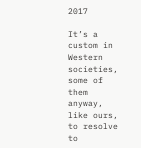2017

It’s a custom in Western societies, some of them anyway, like ours, to resolve to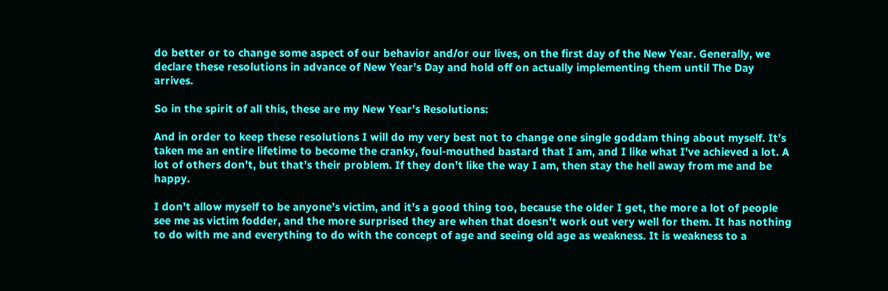do better or to change some aspect of our behavior and/or our lives, on the first day of the New Year. Generally, we declare these resolutions in advance of New Year’s Day and hold off on actually implementing them until The Day arrives.

So in the spirit of all this, these are my New Year’s Resolutions:

And in order to keep these resolutions I will do my very best not to change one single goddam thing about myself. It’s taken me an entire lifetime to become the cranky, foul-mouthed bastard that I am, and I like what I’ve achieved a lot. A lot of others don’t, but that’s their problem. If they don’t like the way I am, then stay the hell away from me and be happy.

I don’t allow myself to be anyone’s victim, and it’s a good thing too, because the older I get, the more a lot of people see me as victim fodder, and the more surprised they are when that doesn’t work out very well for them. It has nothing to do with me and everything to do with the concept of age and seeing old age as weakness. It is weakness to a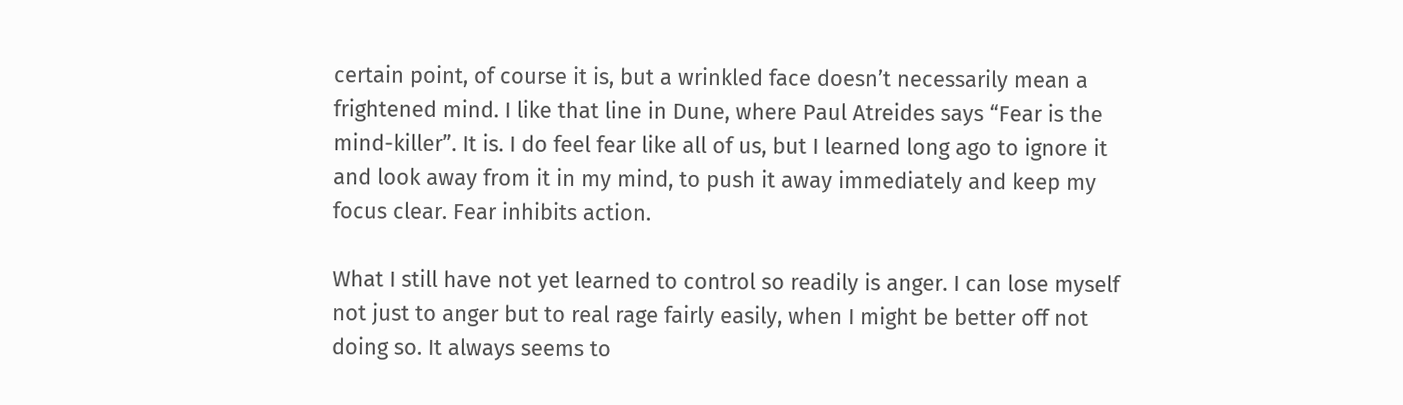certain point, of course it is, but a wrinkled face doesn’t necessarily mean a frightened mind. I like that line in Dune, where Paul Atreides says “Fear is the mind-killer”. It is. I do feel fear like all of us, but I learned long ago to ignore it and look away from it in my mind, to push it away immediately and keep my focus clear. Fear inhibits action.

What I still have not yet learned to control so readily is anger. I can lose myself not just to anger but to real rage fairly easily, when I might be better off not doing so. It always seems to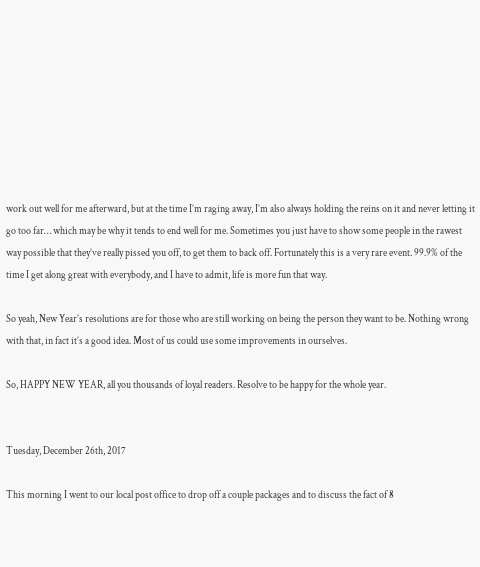work out well for me afterward, but at the time I’m raging away, I’m also always holding the reins on it and never letting it go too far… which may be why it tends to end well for me. Sometimes you just have to show some people in the rawest way possible that they’ve really pissed you off, to get them to back off. Fortunately this is a very rare event. 99.9% of the time I get along great with everybody, and I have to admit, life is more fun that way.

So yeah, New Year’s resolutions are for those who are still working on being the person they want to be. Nothing wrong with that, in fact it’s a good idea. Most of us could use some improvements in ourselves.

So, HAPPY NEW YEAR, all you thousands of loyal readers. Resolve to be happy for the whole year.


Tuesday, December 26th, 2017

This morning I went to our local post office to drop off a couple packages and to discuss the fact of 8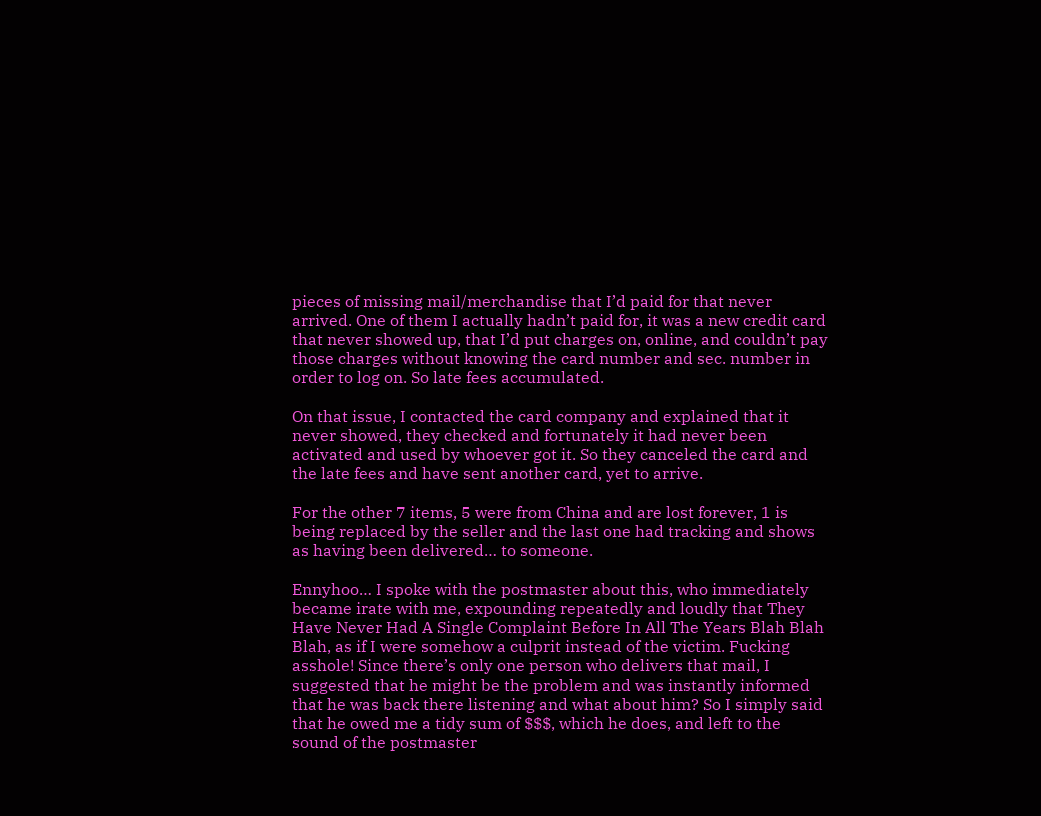pieces of missing mail/merchandise that I’d paid for that never arrived. One of them I actually hadn’t paid for, it was a new credit card that never showed up, that I’d put charges on, online, and couldn’t pay those charges without knowing the card number and sec. number in order to log on. So late fees accumulated.

On that issue, I contacted the card company and explained that it never showed, they checked and fortunately it had never been activated and used by whoever got it. So they canceled the card and the late fees and have sent another card, yet to arrive.

For the other 7 items, 5 were from China and are lost forever, 1 is being replaced by the seller and the last one had tracking and shows as having been delivered… to someone.

Ennyhoo… I spoke with the postmaster about this, who immediately became irate with me, expounding repeatedly and loudly that They Have Never Had A Single Complaint Before In All The Years Blah Blah Blah, as if I were somehow a culprit instead of the victim. Fucking asshole! Since there’s only one person who delivers that mail, I suggested that he might be the problem and was instantly informed that he was back there listening and what about him? So I simply said that he owed me a tidy sum of $$$, which he does, and left to the sound of the postmaster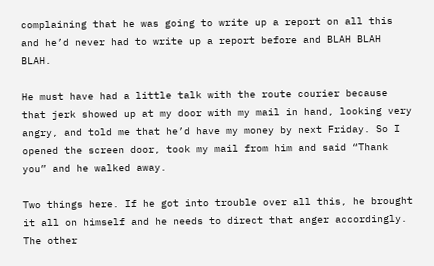complaining that he was going to write up a report on all this and he’d never had to write up a report before and BLAH BLAH BLAH.

He must have had a little talk with the route courier because that jerk showed up at my door with my mail in hand, looking very angry, and told me that he’d have my money by next Friday. So I opened the screen door, took my mail from him and said “Thank you” and he walked away.

Two things here. If he got into trouble over all this, he brought it all on himself and he needs to direct that anger accordingly. The other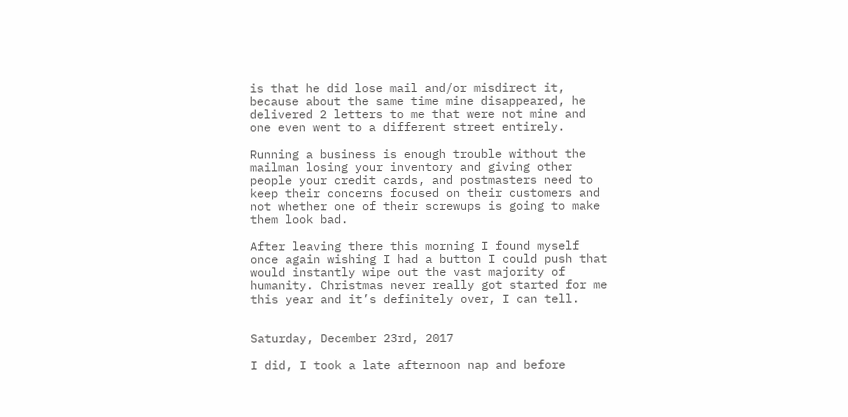is that he did lose mail and/or misdirect it, because about the same time mine disappeared, he delivered 2 letters to me that were not mine and one even went to a different street entirely.

Running a business is enough trouble without the mailman losing your inventory and giving other people your credit cards, and postmasters need to keep their concerns focused on their customers and not whether one of their screwups is going to make them look bad.

After leaving there this morning I found myself once again wishing I had a button I could push that would instantly wipe out the vast majority of humanity. Christmas never really got started for me this year and it’s definitely over, I can tell.


Saturday, December 23rd, 2017

I did, I took a late afternoon nap and before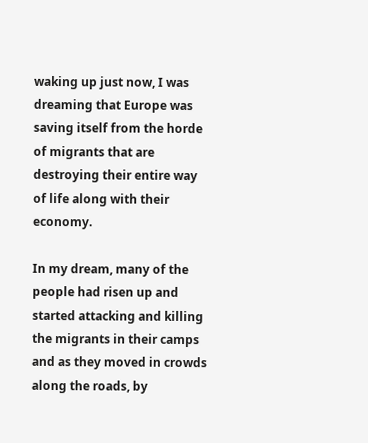waking up just now, I was dreaming that Europe was saving itself from the horde of migrants that are destroying their entire way of life along with their economy.

In my dream, many of the people had risen up and started attacking and killing the migrants in their camps and as they moved in crowds along the roads, by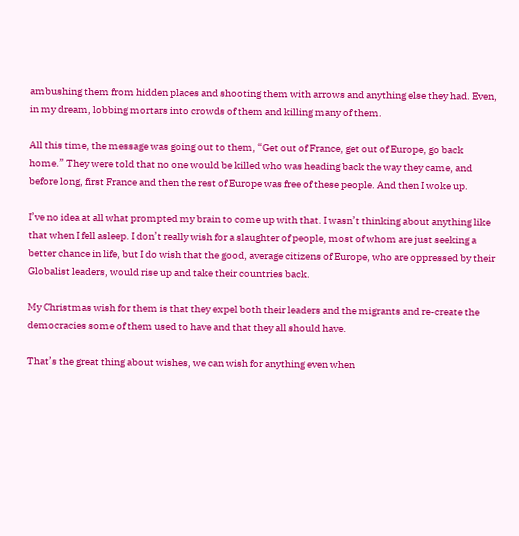ambushing them from hidden places and shooting them with arrows and anything else they had. Even, in my dream, lobbing mortars into crowds of them and killing many of them.

All this time, the message was going out to them, “Get out of France, get out of Europe, go back home.” They were told that no one would be killed who was heading back the way they came, and before long, first France and then the rest of Europe was free of these people. And then I woke up.

I’ve no idea at all what prompted my brain to come up with that. I wasn’t thinking about anything like that when I fell asleep. I don’t really wish for a slaughter of people, most of whom are just seeking a better chance in life, but I do wish that the good, average citizens of Europe, who are oppressed by their Globalist leaders, would rise up and take their countries back.

My Christmas wish for them is that they expel both their leaders and the migrants and re-create the democracies some of them used to have and that they all should have.

That’s the great thing about wishes, we can wish for anything even when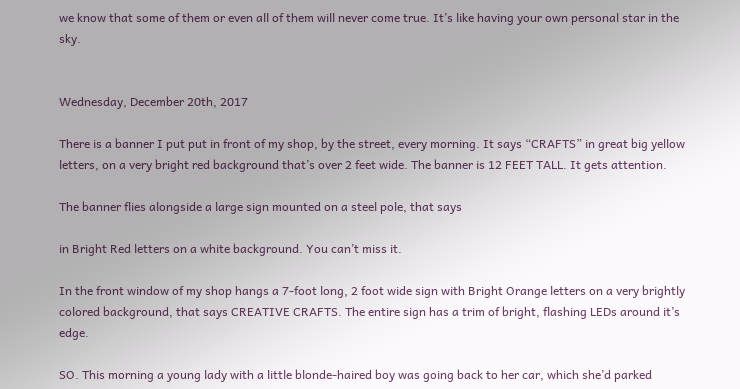we know that some of them or even all of them will never come true. It’s like having your own personal star in the sky.


Wednesday, December 20th, 2017

There is a banner I put put in front of my shop, by the street, every morning. It says “CRAFTS” in great big yellow letters, on a very bright red background that’s over 2 feet wide. The banner is 12 FEET TALL. It gets attention.

The banner flies alongside a large sign mounted on a steel pole, that says

in Bright Red letters on a white background. You can’t miss it.

In the front window of my shop hangs a 7-foot long, 2 foot wide sign with Bright Orange letters on a very brightly colored background, that says CREATIVE CRAFTS. The entire sign has a trim of bright, flashing LEDs around it’s edge.

SO. This morning a young lady with a little blonde-haired boy was going back to her car, which she’d parked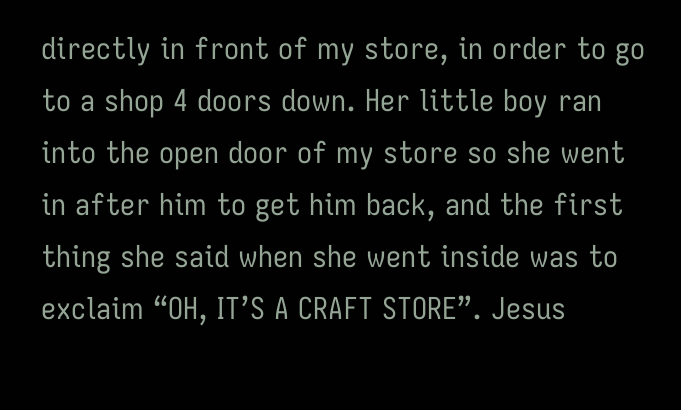directly in front of my store, in order to go to a shop 4 doors down. Her little boy ran into the open door of my store so she went in after him to get him back, and the first thing she said when she went inside was to exclaim “OH, IT’S A CRAFT STORE”. Jesus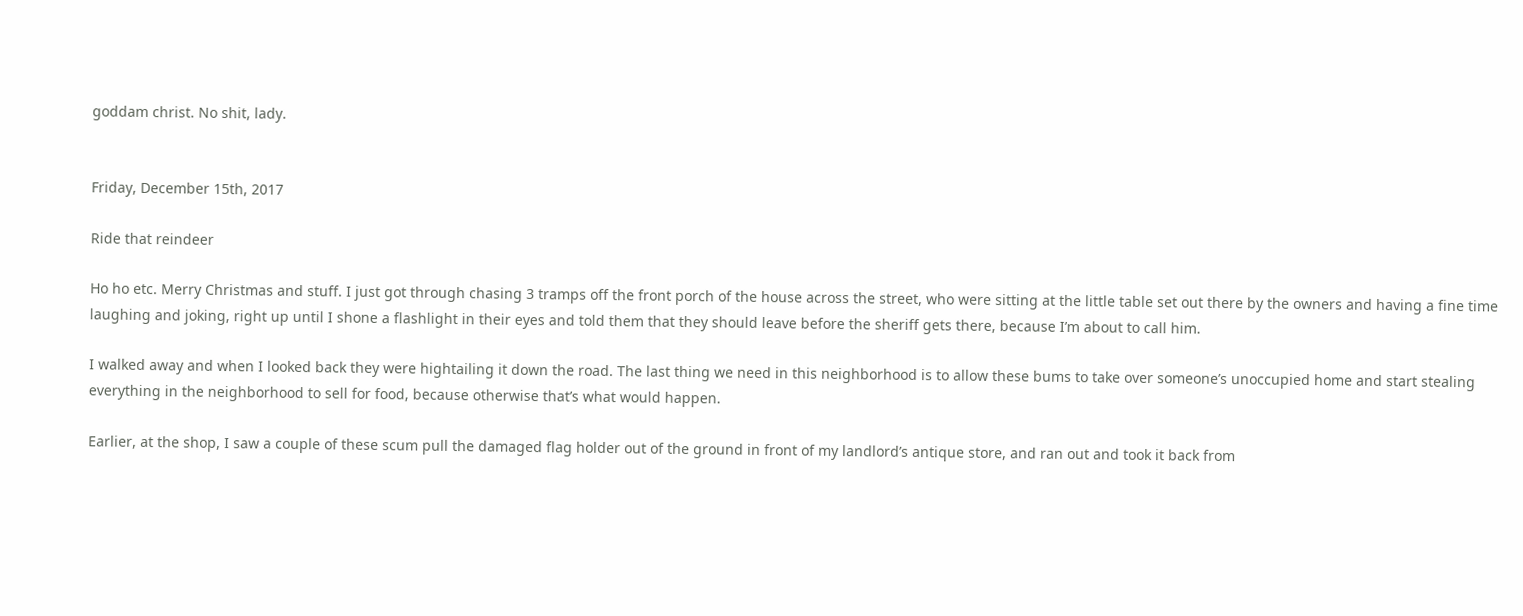goddam christ. No shit, lady.


Friday, December 15th, 2017

Ride that reindeer

Ho ho etc. Merry Christmas and stuff. I just got through chasing 3 tramps off the front porch of the house across the street, who were sitting at the little table set out there by the owners and having a fine time laughing and joking, right up until I shone a flashlight in their eyes and told them that they should leave before the sheriff gets there, because I’m about to call him.

I walked away and when I looked back they were hightailing it down the road. The last thing we need in this neighborhood is to allow these bums to take over someone’s unoccupied home and start stealing everything in the neighborhood to sell for food, because otherwise that’s what would happen.

Earlier, at the shop, I saw a couple of these scum pull the damaged flag holder out of the ground in front of my landlord’s antique store, and ran out and took it back from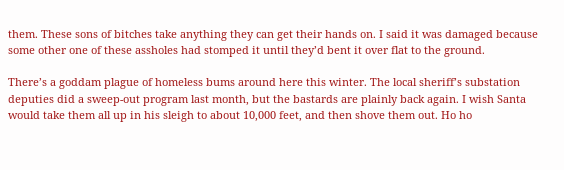them. These sons of bitches take anything they can get their hands on. I said it was damaged because some other one of these assholes had stomped it until they’d bent it over flat to the ground.

There’s a goddam plague of homeless bums around here this winter. The local sheriff’s substation deputies did a sweep-out program last month, but the bastards are plainly back again. I wish Santa would take them all up in his sleigh to about 10,000 feet, and then shove them out. Ho ho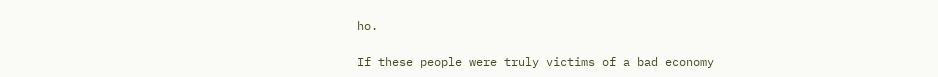ho.

If these people were truly victims of a bad economy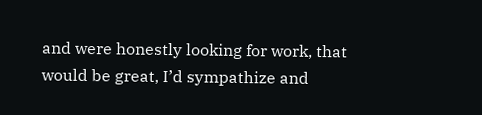and were honestly looking for work, that would be great, I’d sympathize and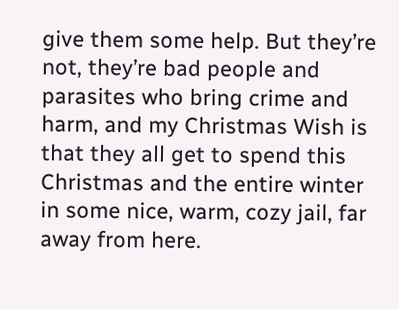give them some help. But they’re not, they’re bad people and parasites who bring crime and harm, and my Christmas Wish is that they all get to spend this Christmas and the entire winter in some nice, warm, cozy jail, far away from here.